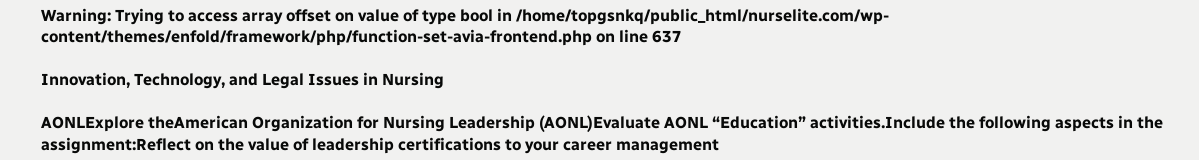Warning: Trying to access array offset on value of type bool in /home/topgsnkq/public_html/nurselite.com/wp-content/themes/enfold/framework/php/function-set-avia-frontend.php on line 637

Innovation, Technology, and Legal Issues in Nursing

AONLExplore theAmerican Organization for Nursing Leadership (AONL)Evaluate AONL “Education” activities.Include the following aspects in the assignment:Reflect on the value of leadership certifications to your career management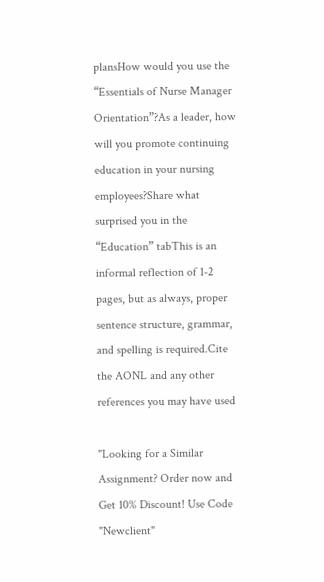plansHow would you use the “Essentials of Nurse Manager Orientation”?As a leader, how will you promote continuing education in your nursing employees?Share what surprised you in the “Education” tabThis is an informal reflection of 1-2 pages, but as always, proper sentence structure, grammar, and spelling is required.Cite the AONL and any other references you may have used

"Looking for a Similar Assignment? Order now and Get 10% Discount! Use Code "Newclient"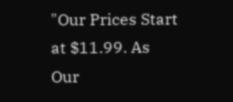"Our Prices Start at $11.99. As Our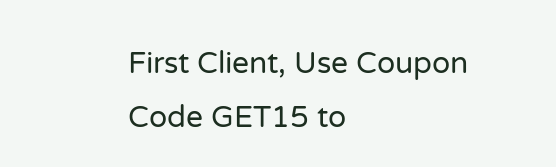First Client, Use Coupon Code GET15 to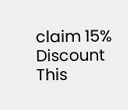claim 15% Discount This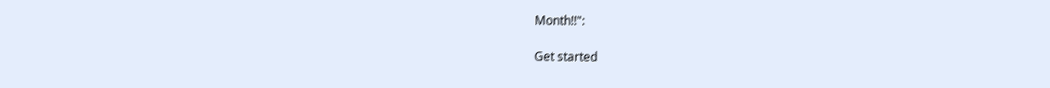Month!!":

Get started